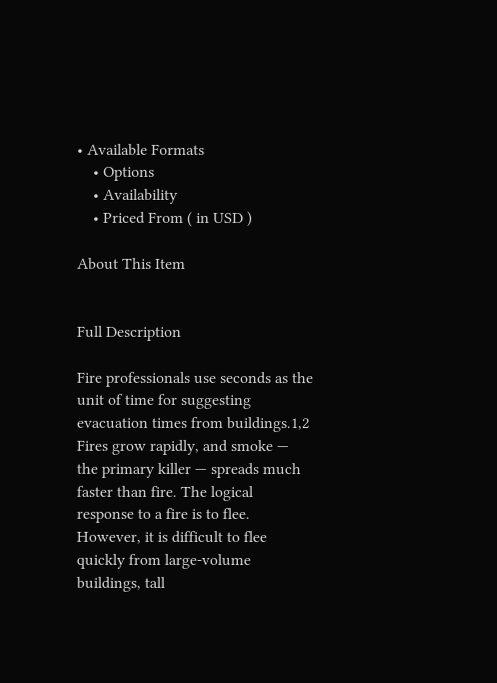• Available Formats
    • Options
    • Availability
    • Priced From ( in USD )

About This Item


Full Description

Fire professionals use seconds as the unit of time for suggesting evacuation times from buildings.1,2 Fires grow rapidly, and smoke — the primary killer — spreads much faster than fire. The logical response to a fire is to flee. However, it is difficult to flee quickly from large-volume buildings, tall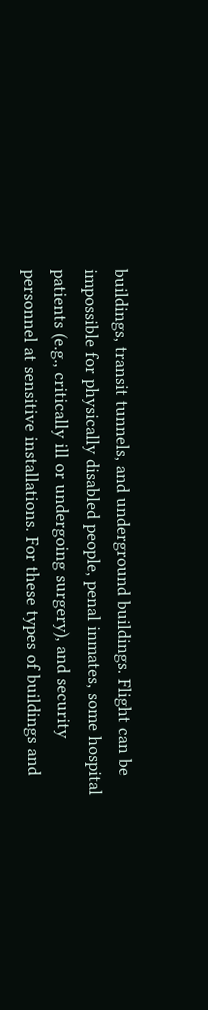buildings, transit tunnels, and underground buildings. Flight can be impossible for physically disabled people, penal inmates, some hospital patients (e.g., critically ill or undergoing surgery), and security personnel at sensitive installations. For these types of buildings and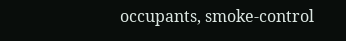occupants, smoke-control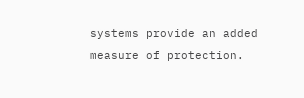systems provide an added measure of protection.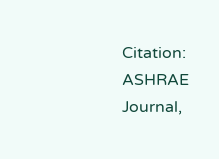Citation: ASHRAE Journal,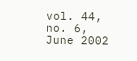vol. 44, no. 6, June 2002